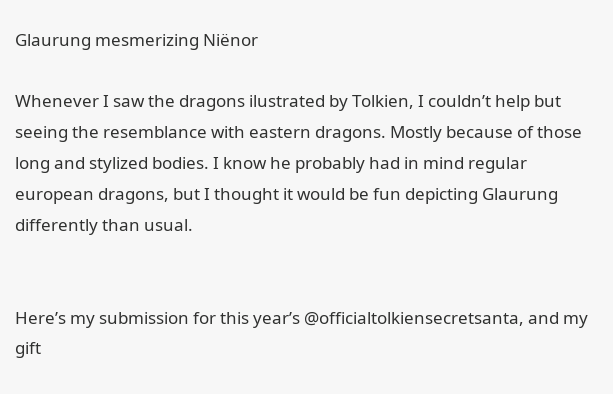Glaurung mesmerizing Niënor

Whenever I saw the dragons ilustrated by Tolkien, I couldn’t help but seeing the resemblance with eastern dragons. Mostly because of those long and stylized bodies. I know he probably had in mind regular european dragons, but I thought it would be fun depicting Glaurung differently than usual.


Here’s my submission for this year’s @officialtolkiensecretsanta, and my gift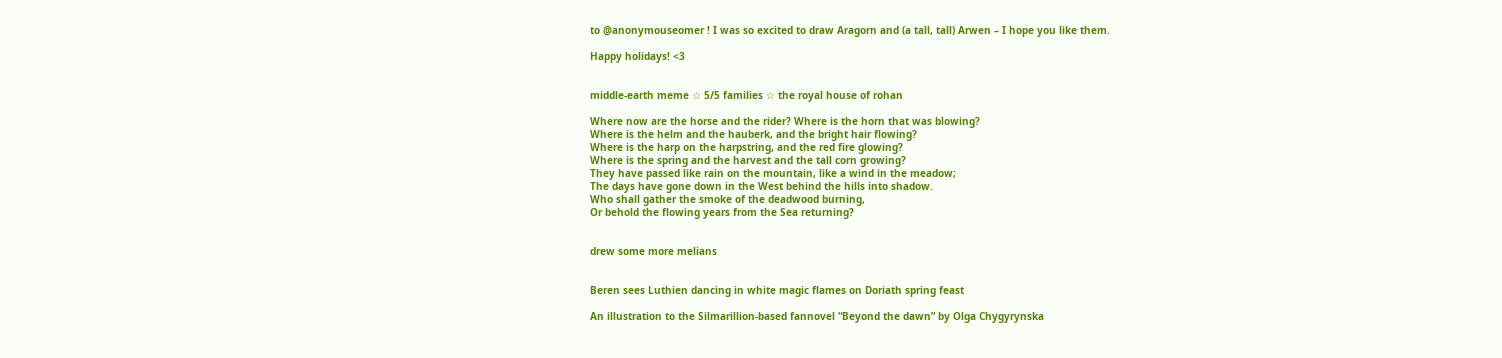to @anonymouseomer ! I was so excited to draw Aragorn and (a tall, tall) Arwen – I hope you like them.

Happy holidays! <3


middle-earth meme ☆ 5/5 families ☆ the royal house of rohan

Where now are the horse and the rider? Where is the horn that was blowing?
Where is the helm and the hauberk, and the bright hair flowing?
Where is the harp on the harpstring, and the red fire glowing?
Where is the spring and the harvest and the tall corn growing?
They have passed like rain on the mountain, like a wind in the meadow;
The days have gone down in the West behind the hills into shadow.
Who shall gather the smoke of the deadwood burning,
Or behold the flowing years from the Sea returning?


drew some more melians


Beren sees Luthien dancing in white magic flames on Doriath spring feast

An illustration to the Silmarillion-based fannovel “Beyond the dawn” by Olga Chygyrynska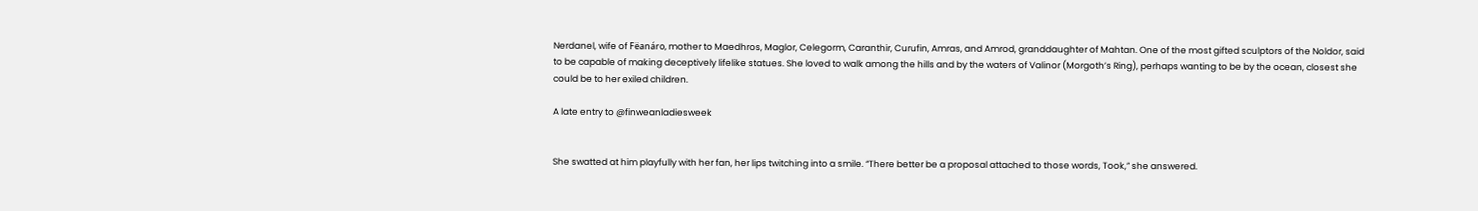Nerdanel, wife of Fëanáro, mother to Maedhros, Maglor, Celegorm, Caranthir, Curufin, Amras, and Amrod, granddaughter of Mahtan. One of the most gifted sculptors of the Noldor, said to be capable of making deceptively lifelike statues. She loved to walk among the hills and by the waters of Valinor (Morgoth’s Ring), perhaps wanting to be by the ocean, closest she could be to her exiled children.

A late entry to @finweanladiesweek


She swatted at him playfully with her fan, her lips twitching into a smile. “There better be a proposal attached to those words, Took,” she answered.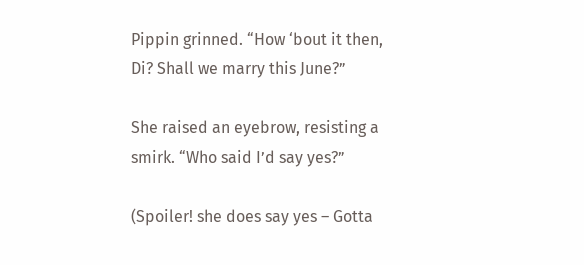Pippin grinned. “How ‘bout it then, Di? Shall we marry this June?”

She raised an eyebrow, resisting a smirk. “Who said I’d say yes?”

(Spoiler! she does say yes – Gotta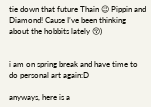tie down that future Thain 😉 Pippin and Diamond! Cause I’ve been thinking about the hobbits lately 😚)


i am on spring break and have time to do personal art again:D

anyways, here is a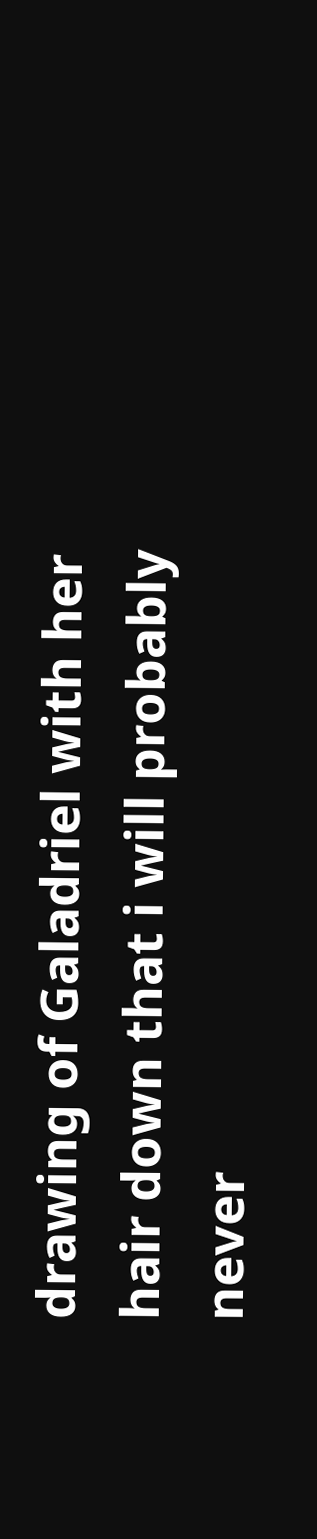drawing of Galadriel with her hair down that i will probably never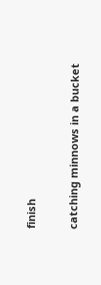finish


catching minnows in a bucket